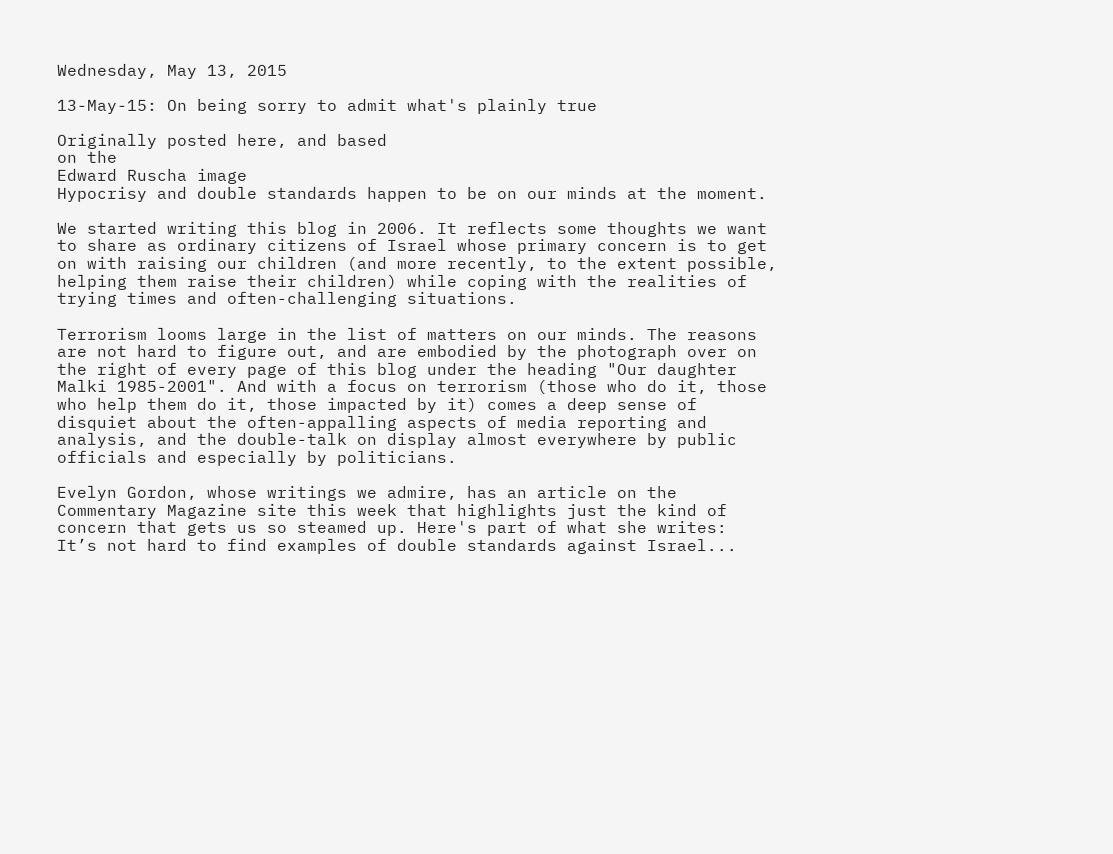Wednesday, May 13, 2015

13-May-15: On being sorry to admit what's plainly true

Originally posted here, and based
on the
Edward Ruscha image
Hypocrisy and double standards happen to be on our minds at the moment.

We started writing this blog in 2006. It reflects some thoughts we want to share as ordinary citizens of Israel whose primary concern is to get on with raising our children (and more recently, to the extent possible, helping them raise their children) while coping with the realities of trying times and often-challenging situations.

Terrorism looms large in the list of matters on our minds. The reasons are not hard to figure out, and are embodied by the photograph over on the right of every page of this blog under the heading "Our daughter Malki 1985-2001". And with a focus on terrorism (those who do it, those who help them do it, those impacted by it) comes a deep sense of disquiet about the often-appalling aspects of media reporting and analysis, and the double-talk on display almost everywhere by public officials and especially by politicians.

Evelyn Gordon, whose writings we admire, has an article on the Commentary Magazine site this week that highlights just the kind of concern that gets us so steamed up. Here's part of what she writes:
It’s not hard to find examples of double standards against Israel...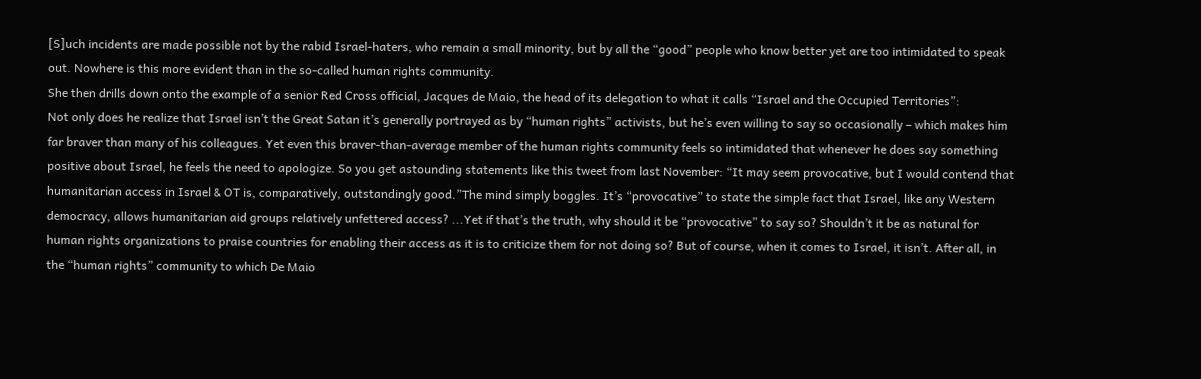[S]uch incidents are made possible not by the rabid Israel-haters, who remain a small minority, but by all the “good” people who know better yet are too intimidated to speak out. Nowhere is this more evident than in the so-called human rights community.
She then drills down onto the example of a senior Red Cross official, Jacques de Maio, the head of its delegation to what it calls “Israel and the Occupied Territories”:
Not only does he realize that Israel isn’t the Great Satan it’s generally portrayed as by “human rights” activists, but he’s even willing to say so occasionally – which makes him far braver than many of his colleagues. Yet even this braver-than-average member of the human rights community feels so intimidated that whenever he does say something positive about Israel, he feels the need to apologize. So you get astounding statements like this tweet from last November: “It may seem provocative, but I would contend that humanitarian access in Israel & OT is, comparatively, outstandingly good.”The mind simply boggles. It’s “provocative” to state the simple fact that Israel, like any Western democracy, allows humanitarian aid groups relatively unfettered access? ...Yet if that’s the truth, why should it be “provocative” to say so? Shouldn’t it be as natural for human rights organizations to praise countries for enabling their access as it is to criticize them for not doing so? But of course, when it comes to Israel, it isn’t. After all, in the “human rights” community to which De Maio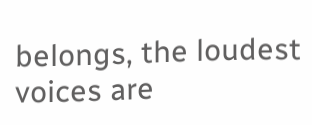belongs, the loudest voices are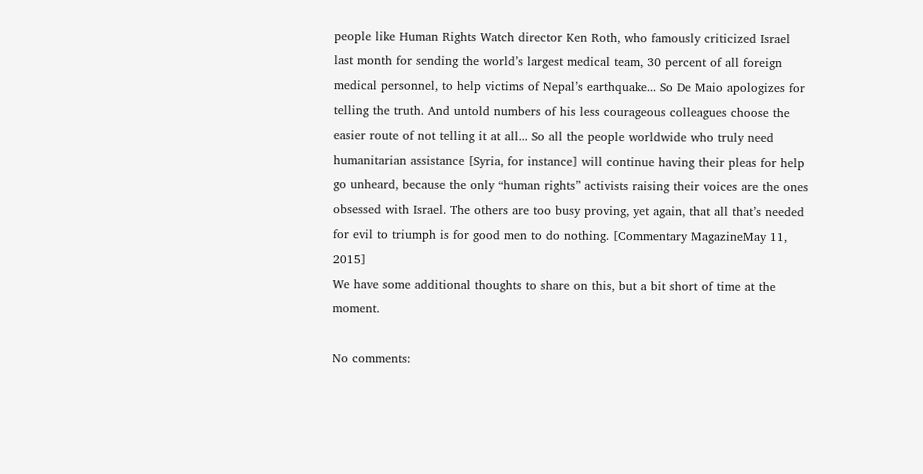people like Human Rights Watch director Ken Roth, who famously criticized Israel last month for sending the world’s largest medical team, 30 percent of all foreign medical personnel, to help victims of Nepal’s earthquake... So De Maio apologizes for telling the truth. And untold numbers of his less courageous colleagues choose the easier route of not telling it at all... So all the people worldwide who truly need humanitarian assistance [Syria, for instance] will continue having their pleas for help go unheard, because the only “human rights” activists raising their voices are the ones obsessed with Israel. The others are too busy proving, yet again, that all that’s needed for evil to triumph is for good men to do nothing. [Commentary MagazineMay 11, 2015]
We have some additional thoughts to share on this, but a bit short of time at the moment.

No comments: